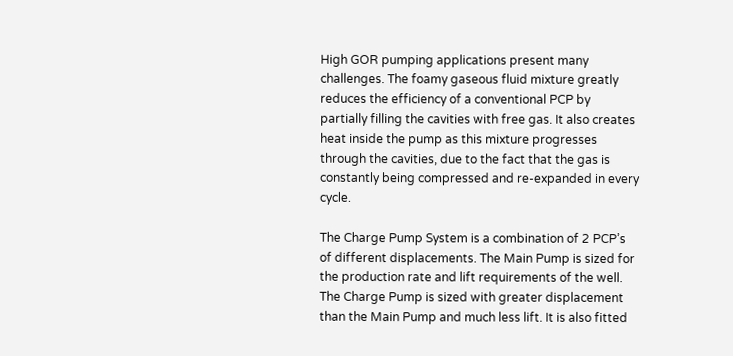High GOR pumping applications present many challenges. The foamy gaseous fluid mixture greatly reduces the efficiency of a conventional PCP by partially filling the cavities with free gas. It also creates heat inside the pump as this mixture progresses through the cavities, due to the fact that the gas is constantly being compressed and re-expanded in every cycle.

The Charge Pump System is a combination of 2 PCP’s of different displacements. The Main Pump is sized for the production rate and lift requirements of the well. The Charge Pump is sized with greater displacement than the Main Pump and much less lift. It is also fitted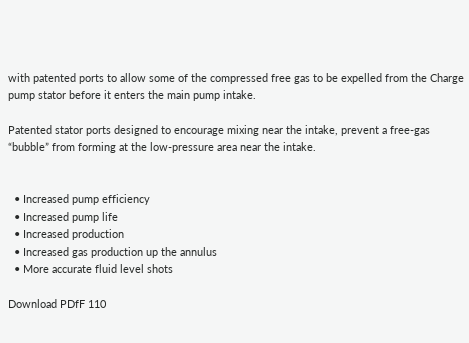with patented ports to allow some of the compressed free gas to be expelled from the Charge pump stator before it enters the main pump intake.

Patented stator ports designed to encourage mixing near the intake, prevent a free-gas “bubble” from forming at the low-pressure area near the intake.


  • Increased pump efficiency
  • Increased pump life
  • Increased production
  • Increased gas production up the annulus
  • More accurate fluid level shots

Download PDfF 110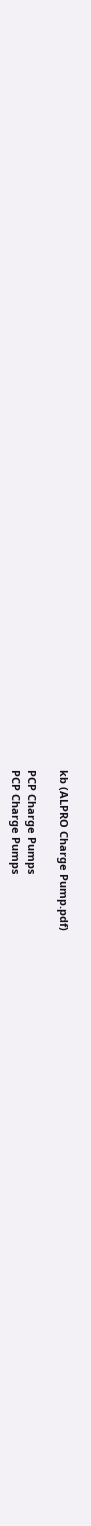kb (ALPRO Charge Pump.pdf)

PCP Charge Pumps
PCP Charge Pumps